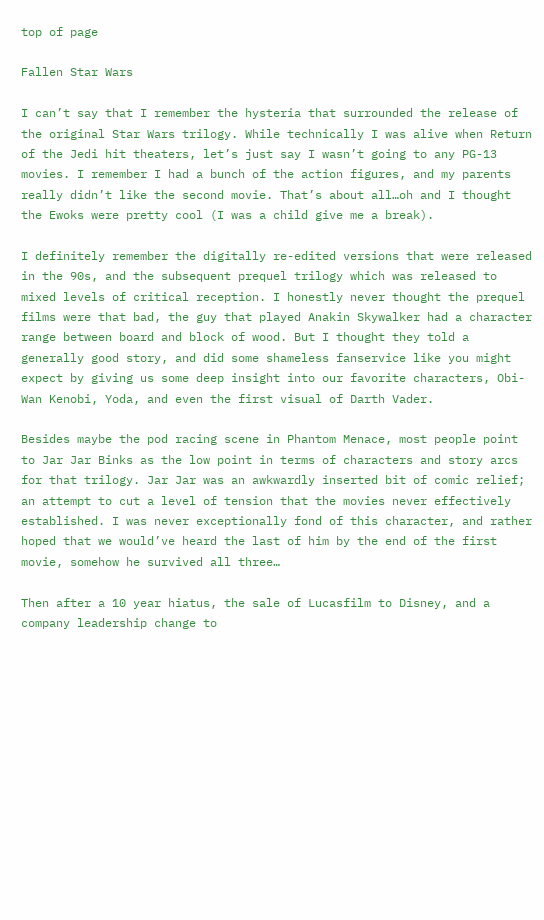top of page

Fallen Star Wars

I can’t say that I remember the hysteria that surrounded the release of the original Star Wars trilogy. While technically I was alive when Return of the Jedi hit theaters, let’s just say I wasn’t going to any PG-13 movies. I remember I had a bunch of the action figures, and my parents really didn’t like the second movie. That’s about all…oh and I thought the Ewoks were pretty cool (I was a child give me a break).

I definitely remember the digitally re-edited versions that were released in the 90s, and the subsequent prequel trilogy which was released to mixed levels of critical reception. I honestly never thought the prequel films were that bad, the guy that played Anakin Skywalker had a character range between board and block of wood. But I thought they told a generally good story, and did some shameless fanservice like you might expect by giving us some deep insight into our favorite characters, Obi-Wan Kenobi, Yoda, and even the first visual of Darth Vader.

Besides maybe the pod racing scene in Phantom Menace, most people point to Jar Jar Binks as the low point in terms of characters and story arcs for that trilogy. Jar Jar was an awkwardly inserted bit of comic relief; an attempt to cut a level of tension that the movies never effectively established. I was never exceptionally fond of this character, and rather hoped that we would’ve heard the last of him by the end of the first movie, somehow he survived all three…

Then after a 10 year hiatus, the sale of Lucasfilm to Disney, and a company leadership change to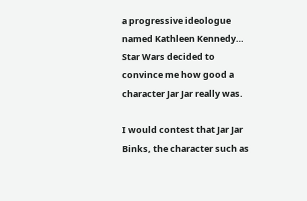a progressive ideologue named Kathleen Kennedy… Star Wars decided to convince me how good a character Jar Jar really was.

I would contest that Jar Jar Binks, the character such as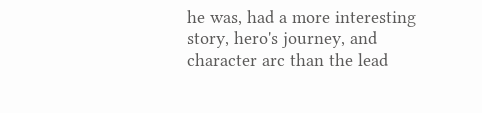he was, had a more interesting story, hero's journey, and character arc than the lead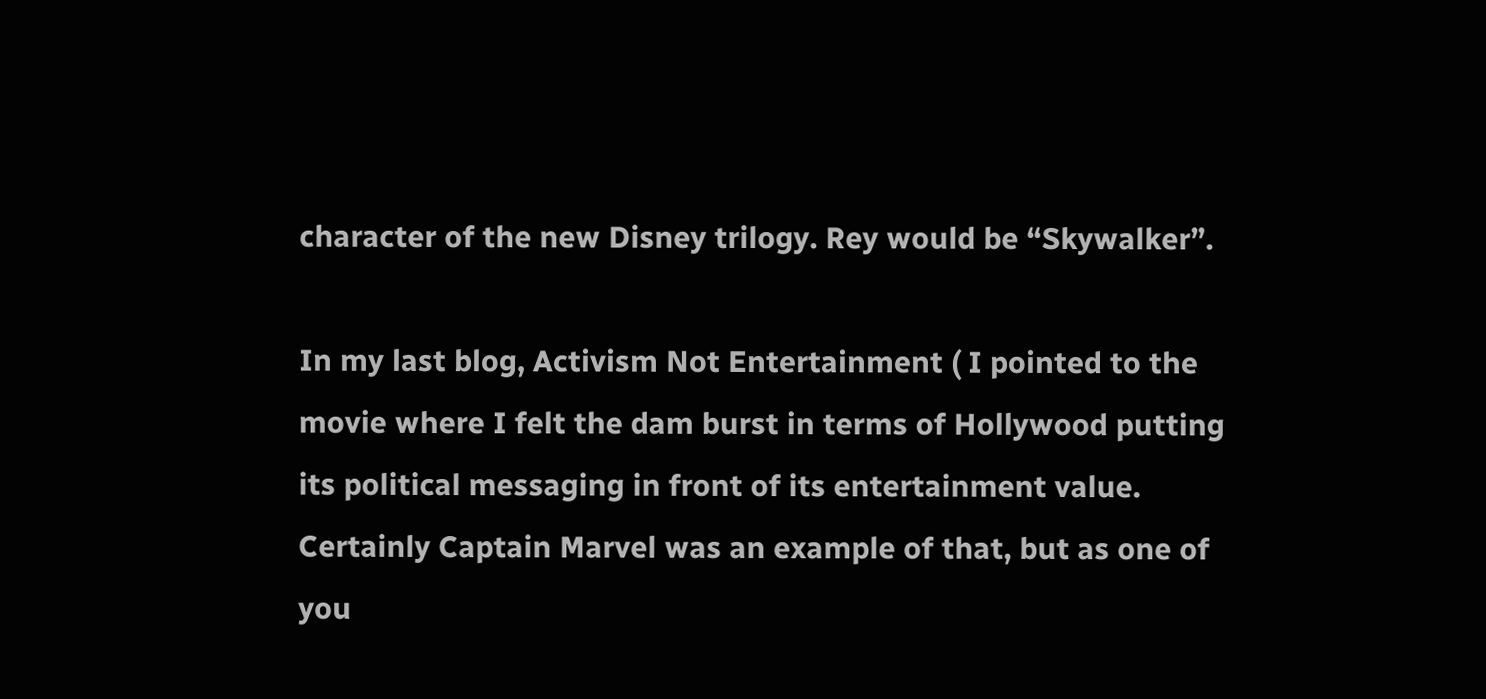character of the new Disney trilogy. Rey would be “Skywalker”.

In my last blog, Activism Not Entertainment ( I pointed to the movie where I felt the dam burst in terms of Hollywood putting its political messaging in front of its entertainment value. Certainly Captain Marvel was an example of that, but as one of you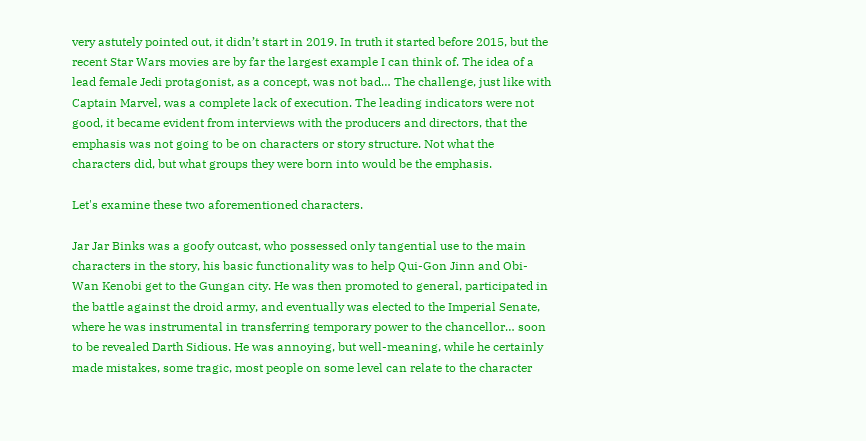very astutely pointed out, it didn’t start in 2019. In truth it started before 2015, but the recent Star Wars movies are by far the largest example I can think of. The idea of a lead female Jedi protagonist, as a concept, was not bad… The challenge, just like with Captain Marvel, was a complete lack of execution. The leading indicators were not good, it became evident from interviews with the producers and directors, that the emphasis was not going to be on characters or story structure. Not what the characters did, but what groups they were born into would be the emphasis.

Let's examine these two aforementioned characters.

Jar Jar Binks was a goofy outcast, who possessed only tangential use to the main characters in the story, his basic functionality was to help Qui-Gon Jinn and Obi-Wan Kenobi get to the Gungan city. He was then promoted to general, participated in the battle against the droid army, and eventually was elected to the Imperial Senate, where he was instrumental in transferring temporary power to the chancellor… soon to be revealed Darth Sidious. He was annoying, but well-meaning, while he certainly made mistakes, some tragic, most people on some level can relate to the character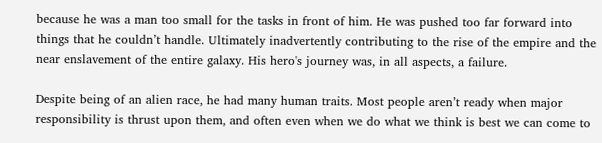because he was a man too small for the tasks in front of him. He was pushed too far forward into things that he couldn’t handle. Ultimately inadvertently contributing to the rise of the empire and the near enslavement of the entire galaxy. His hero's journey was, in all aspects, a failure.

Despite being of an alien race, he had many human traits. Most people aren’t ready when major responsibility is thrust upon them, and often even when we do what we think is best we can come to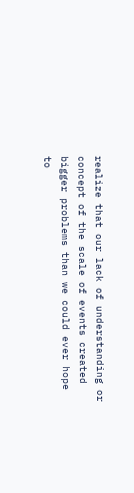realize that our lack of understanding or concept of the scale of events created bigger problems than we could ever hope to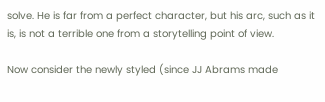solve. He is far from a perfect character, but his arc, such as it is, is not a terrible one from a storytelling point of view.

Now consider the newly styled (since JJ Abrams made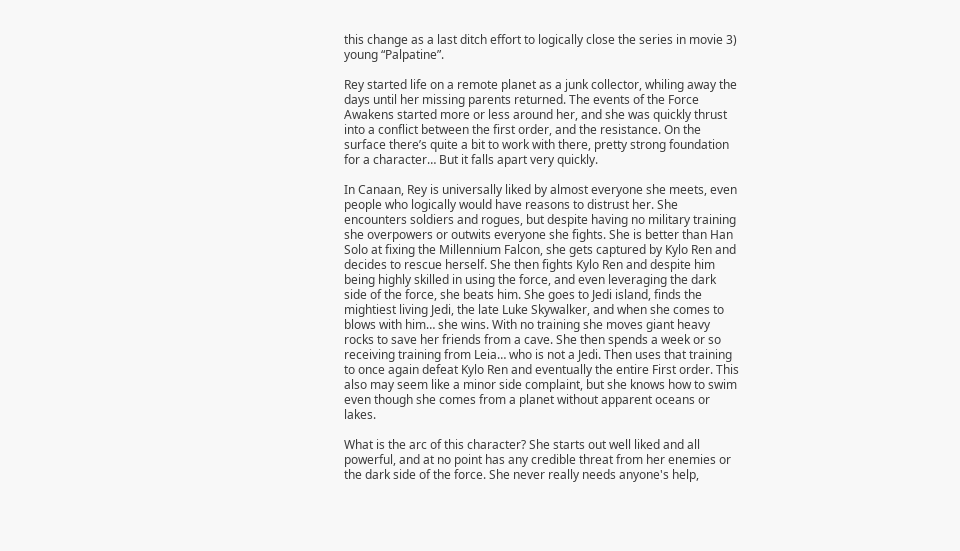this change as a last ditch effort to logically close the series in movie 3) young “Palpatine”.

Rey started life on a remote planet as a junk collector, whiling away the days until her missing parents returned. The events of the Force Awakens started more or less around her, and she was quickly thrust into a conflict between the first order, and the resistance. On the surface there’s quite a bit to work with there, pretty strong foundation for a character… But it falls apart very quickly.

In Canaan, Rey is universally liked by almost everyone she meets, even people who logically would have reasons to distrust her. She encounters soldiers and rogues, but despite having no military training she overpowers or outwits everyone she fights. She is better than Han Solo at fixing the Millennium Falcon, she gets captured by Kylo Ren and decides to rescue herself. She then fights Kylo Ren and despite him being highly skilled in using the force, and even leveraging the dark side of the force, she beats him. She goes to Jedi island, finds the mightiest living Jedi, the late Luke Skywalker, and when she comes to blows with him… she wins. With no training she moves giant heavy rocks to save her friends from a cave. She then spends a week or so receiving training from Leia… who is not a Jedi. Then uses that training to once again defeat Kylo Ren and eventually the entire First order. This also may seem like a minor side complaint, but she knows how to swim even though she comes from a planet without apparent oceans or lakes.

What is the arc of this character? She starts out well liked and all powerful, and at no point has any credible threat from her enemies or the dark side of the force. She never really needs anyone's help,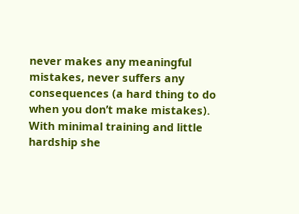never makes any meaningful mistakes, never suffers any consequences (a hard thing to do when you don’t make mistakes). With minimal training and little hardship she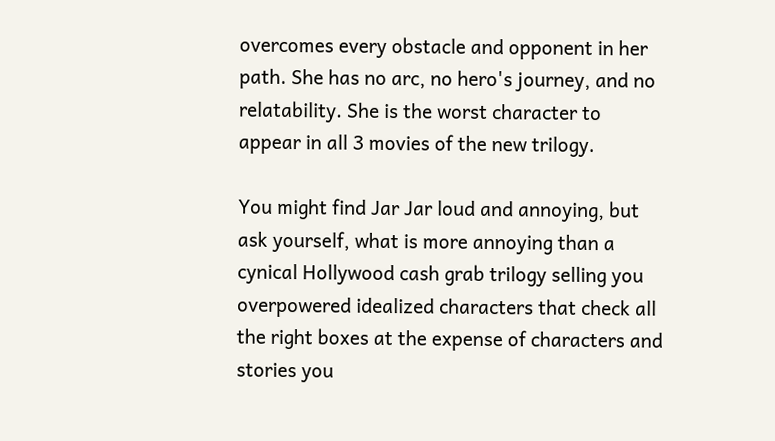overcomes every obstacle and opponent in her path. She has no arc, no hero's journey, and no relatability. She is the worst character to appear in all 3 movies of the new trilogy.

You might find Jar Jar loud and annoying, but ask yourself, what is more annoying than a cynical Hollywood cash grab trilogy selling you overpowered idealized characters that check all the right boxes at the expense of characters and stories you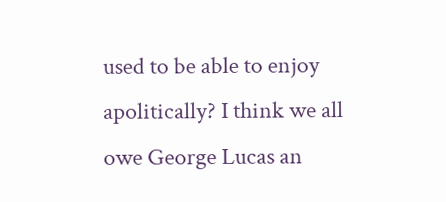used to be able to enjoy apolitically? I think we all owe George Lucas an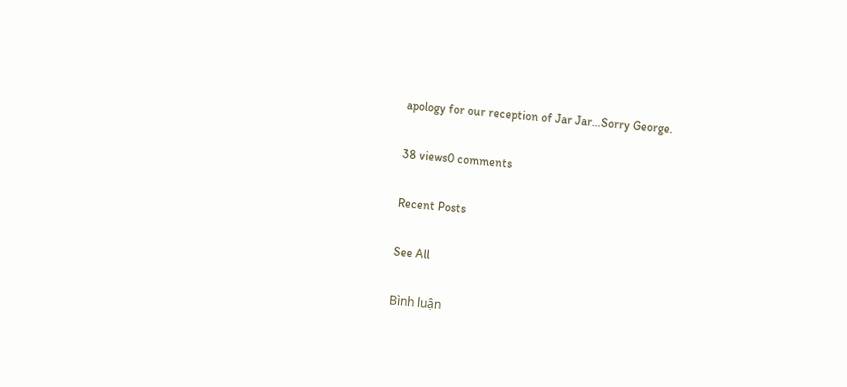apology for our reception of Jar Jar…Sorry George.

38 views0 comments

Recent Posts

See All

Bình luận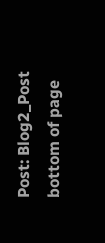Post: Blog2_Post
bottom of page